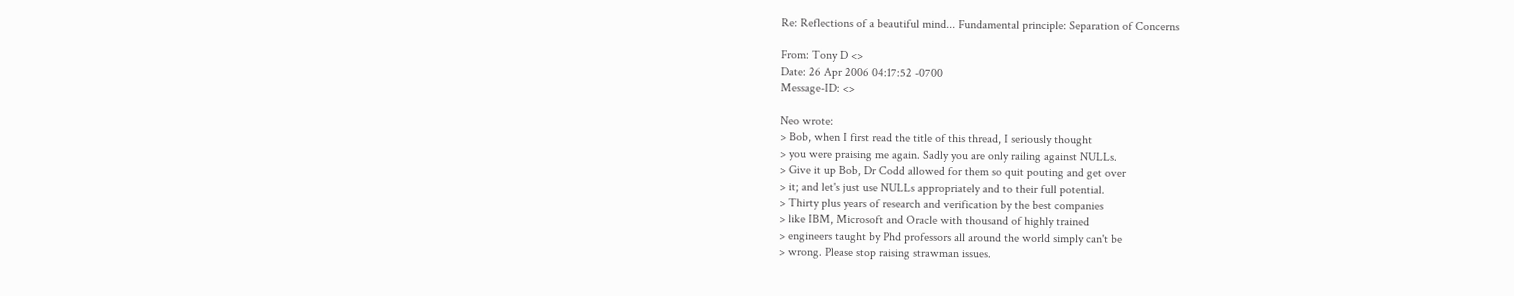Re: Reflections of a beautiful mind... Fundamental principle: Separation of Concerns

From: Tony D <>
Date: 26 Apr 2006 04:17:52 -0700
Message-ID: <>

Neo wrote:
> Bob, when I first read the title of this thread, I seriously thought
> you were praising me again. Sadly you are only railing against NULLs.
> Give it up Bob, Dr Codd allowed for them so quit pouting and get over
> it; and let's just use NULLs appropriately and to their full potential.
> Thirty plus years of research and verification by the best companies
> like IBM, Microsoft and Oracle with thousand of highly trained
> engineers taught by Phd professors all around the world simply can't be
> wrong. Please stop raising strawman issues.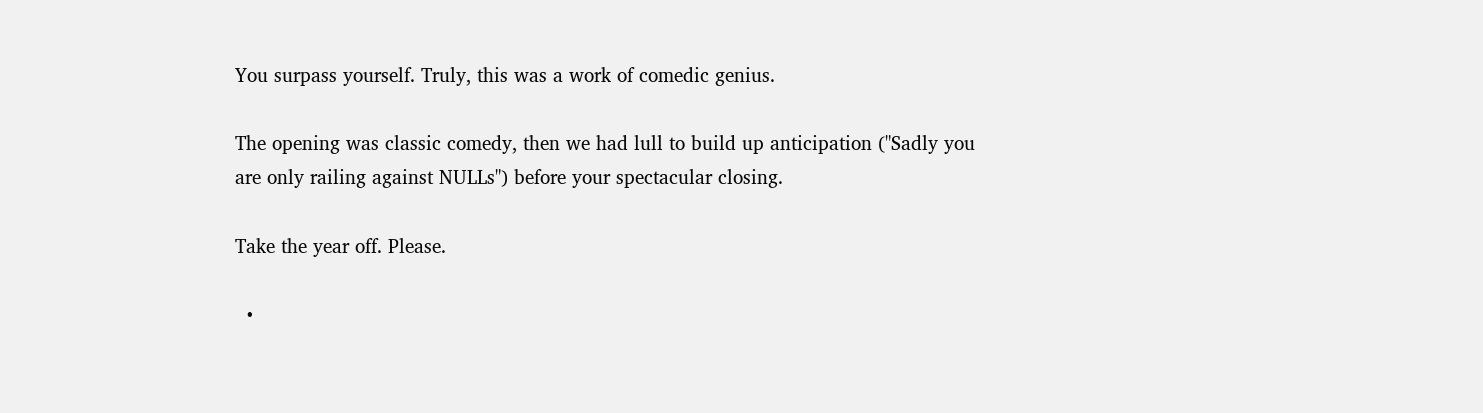You surpass yourself. Truly, this was a work of comedic genius.

The opening was classic comedy, then we had lull to build up anticipation ("Sadly you are only railing against NULLs") before your spectacular closing.

Take the year off. Please.

  •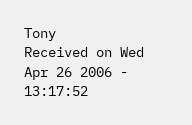Tony
Received on Wed Apr 26 2006 - 13:17:52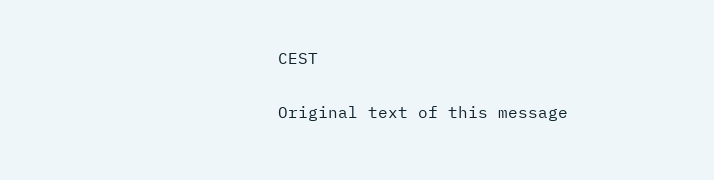CEST

Original text of this message